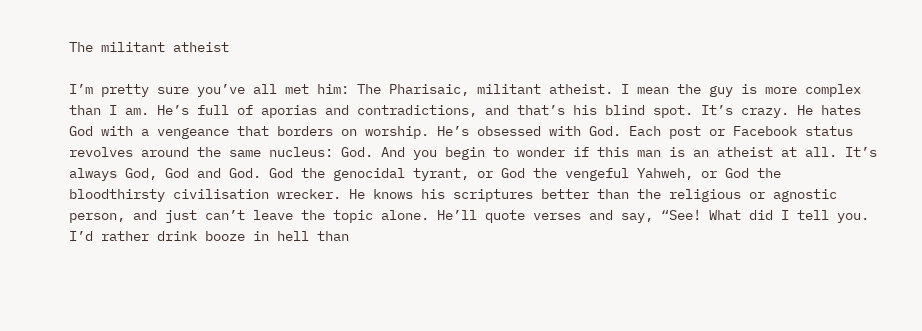The militant atheist

I’m pretty sure you’ve all met him: The Pharisaic, militant atheist. I mean the guy is more complex than I am. He’s full of aporias and contradictions, and that’s his blind spot. It’s crazy. He hates God with a vengeance that borders on worship. He’s obsessed with God. Each post or Facebook status revolves around the same nucleus: God. And you begin to wonder if this man is an atheist at all. It’s always God, God and God. God the genocidal tyrant, or God the vengeful Yahweh, or God the bloodthirsty civilisation wrecker. He knows his scriptures better than the religious or agnostic person, and just can’t leave the topic alone. He’ll quote verses and say, “See! What did I tell you. I’d rather drink booze in hell than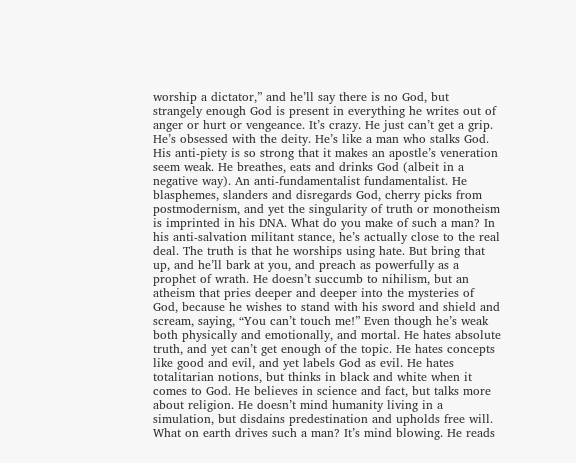worship a dictator,” and he’ll say there is no God, but strangely enough God is present in everything he writes out of anger or hurt or vengeance. It’s crazy. He just can’t get a grip. He’s obsessed with the deity. He’s like a man who stalks God. His anti-piety is so strong that it makes an apostle’s veneration seem weak. He breathes, eats and drinks God (albeit in a negative way). An anti-fundamentalist fundamentalist. He blasphemes, slanders and disregards God, cherry picks from postmodernism, and yet the singularity of truth or monotheism is imprinted in his DNA. What do you make of such a man? In his anti-salvation militant stance, he’s actually close to the real deal. The truth is that he worships using hate. But bring that up, and he’ll bark at you, and preach as powerfully as a prophet of wrath. He doesn’t succumb to nihilism, but an atheism that pries deeper and deeper into the mysteries of God, because he wishes to stand with his sword and shield and scream, saying, “You can’t touch me!” Even though he’s weak both physically and emotionally, and mortal. He hates absolute truth, and yet can’t get enough of the topic. He hates concepts like good and evil, and yet labels God as evil. He hates totalitarian notions, but thinks in black and white when it comes to God. He believes in science and fact, but talks more about religion. He doesn’t mind humanity living in a simulation, but disdains predestination and upholds free will. What on earth drives such a man? It’s mind blowing. He reads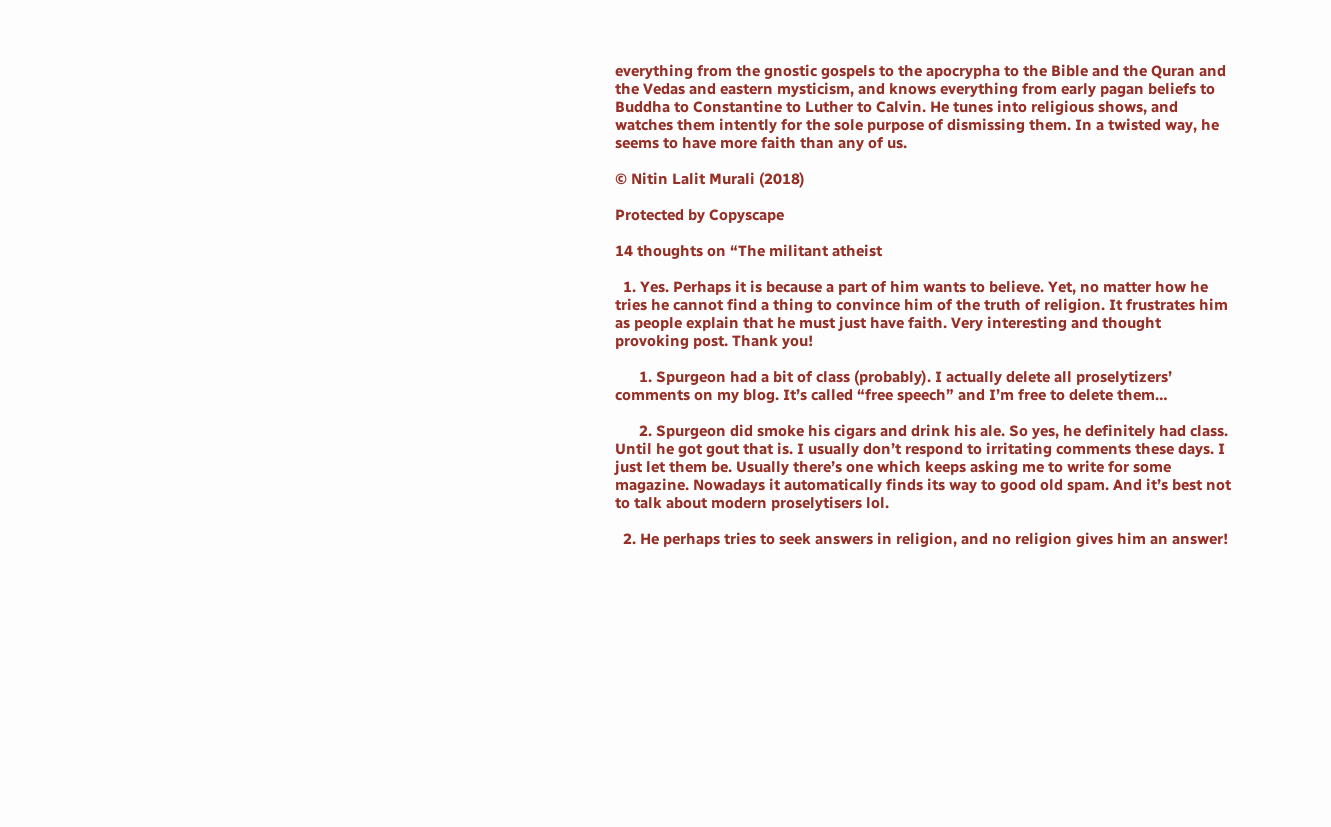everything from the gnostic gospels to the apocrypha to the Bible and the Quran and the Vedas and eastern mysticism, and knows everything from early pagan beliefs to Buddha to Constantine to Luther to Calvin. He tunes into religious shows, and watches them intently for the sole purpose of dismissing them. In a twisted way, he seems to have more faith than any of us.

© Nitin Lalit Murali (2018)

Protected by Copyscape

14 thoughts on “The militant atheist

  1. Yes. Perhaps it is because a part of him wants to believe. Yet, no matter how he tries he cannot find a thing to convince him of the truth of religion. It frustrates him as people explain that he must just have faith. Very interesting and thought provoking post. Thank you!

      1. Spurgeon had a bit of class (probably). I actually delete all proselytizers’ comments on my blog. It’s called “free speech” and I’m free to delete them…

      2. Spurgeon did smoke his cigars and drink his ale. So yes, he definitely had class. Until he got gout that is. I usually don’t respond to irritating comments these days. I just let them be. Usually there’s one which keeps asking me to write for some magazine. Nowadays it automatically finds its way to good old spam. And it’s best not to talk about modern proselytisers lol.

  2. He perhaps tries to seek answers in religion, and no religion gives him an answer!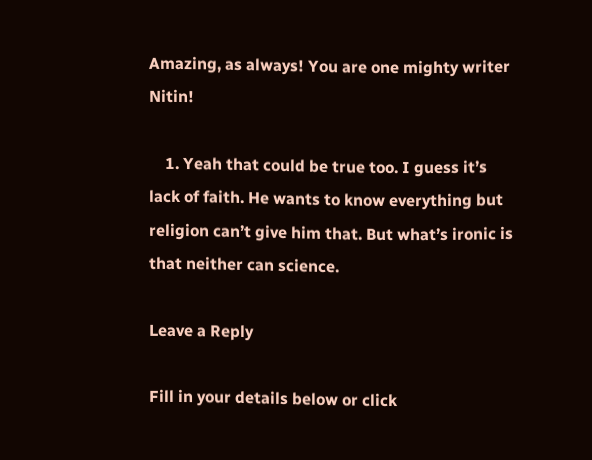Amazing, as always! You are one mighty writer Nitin!

    1. Yeah that could be true too. I guess it’s lack of faith. He wants to know everything but religion can’t give him that. But what’s ironic is that neither can science.

Leave a Reply

Fill in your details below or click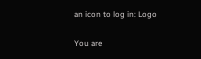an icon to log in: Logo

You are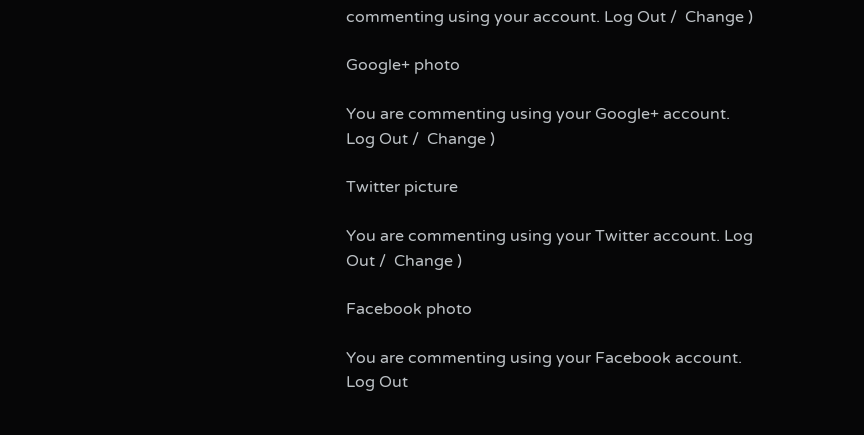commenting using your account. Log Out /  Change )

Google+ photo

You are commenting using your Google+ account. Log Out /  Change )

Twitter picture

You are commenting using your Twitter account. Log Out /  Change )

Facebook photo

You are commenting using your Facebook account. Log Out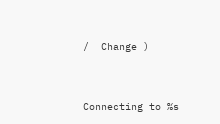/  Change )


Connecting to %s